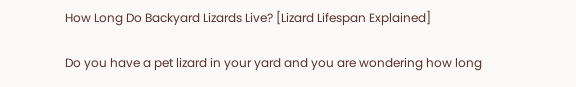How Long Do Backyard Lizards Live? [Lizard Lifespan Explained]

Do you have a pet lizard in your yard and you are wondering how long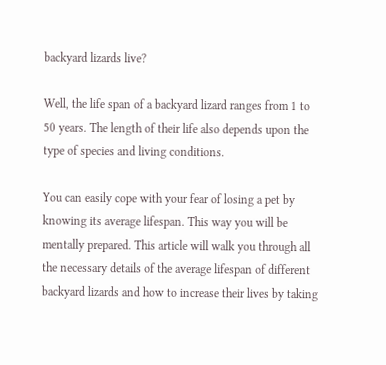backyard lizards live?

Well, the life span of a backyard lizard ranges from 1 to 50 years. The length of their life also depends upon the type of species and living conditions.

You can easily cope with your fear of losing a pet by knowing its average lifespan. This way you will be mentally prepared. This article will walk you through all the necessary details of the average lifespan of different backyard lizards and how to increase their lives by taking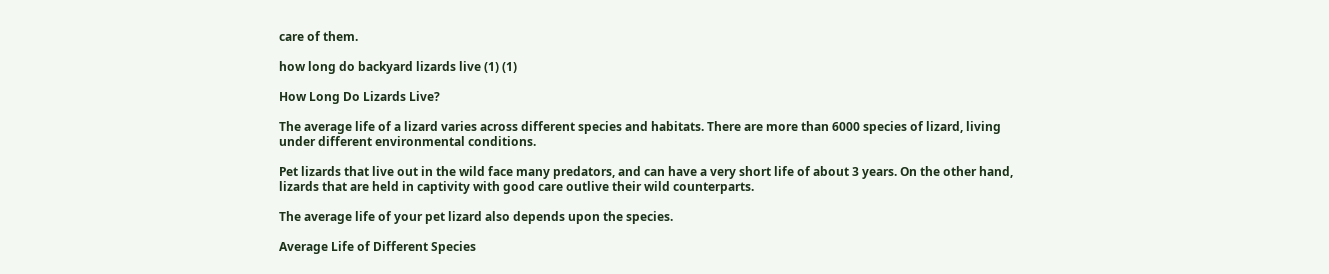care of them.

how long do backyard lizards live (1) (1)

How Long Do Lizards Live?

The average life of a lizard varies across different species and habitats. There are more than 6000 species of lizard, living under different environmental conditions.

Pet lizards that live out in the wild face many predators, and can have a very short life of about 3 years. On the other hand, lizards that are held in captivity with good care outlive their wild counterparts.

The average life of your pet lizard also depends upon the species.

Average Life of Different Species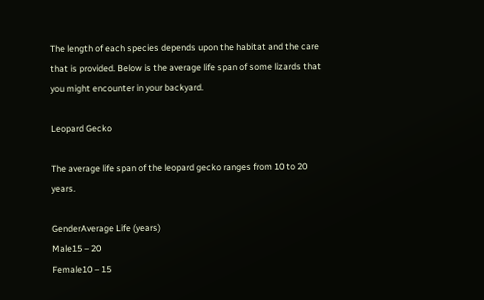The length of each species depends upon the habitat and the care that is provided. Below is the average life span of some lizards that you might encounter in your backyard.

Leopard Gecko

The average life span of the leopard gecko ranges from 10 to 20 years.

GenderAverage Life (years)
Male15 – 20
Female10 – 15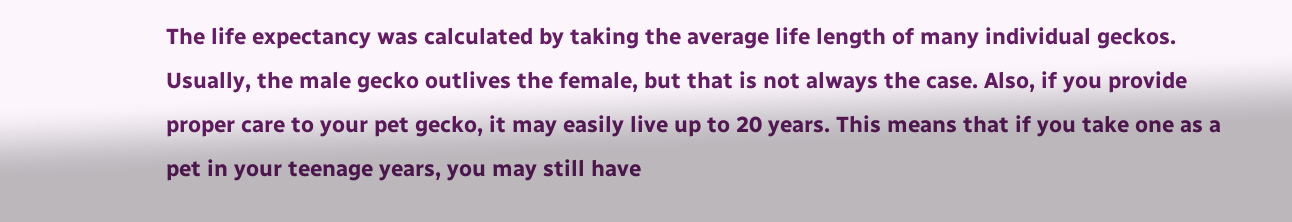The life expectancy was calculated by taking the average life length of many individual geckos. Usually, the male gecko outlives the female, but that is not always the case. Also, if you provide proper care to your pet gecko, it may easily live up to 20 years. This means that if you take one as a pet in your teenage years, you may still have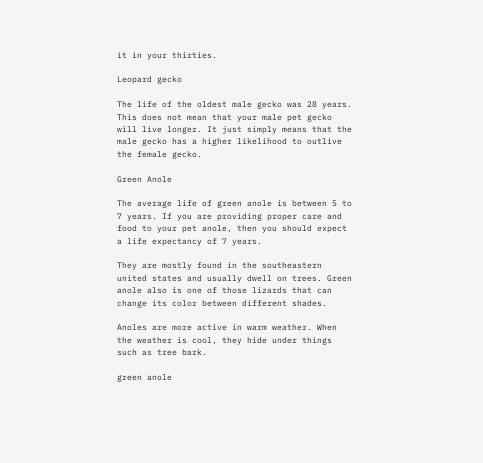it in your thirties.

Leopard gecko

The life of the oldest male gecko was 28 years. This does not mean that your male pet gecko will live longer. It just simply means that the male gecko has a higher likelihood to outlive the female gecko.

Green Anole

The average life of green anole is between 5 to 7 years. If you are providing proper care and food to your pet anole, then you should expect a life expectancy of 7 years.

They are mostly found in the southeastern united states and usually dwell on trees. Green anole also is one of those lizards that can change its color between different shades.

Anoles are more active in warm weather. When the weather is cool, they hide under things such as tree bark.

green anole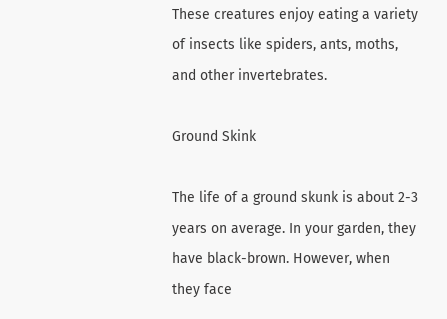These creatures enjoy eating a variety of insects like spiders, ants, moths, and other invertebrates.

Ground Skink

The life of a ground skunk is about 2-3 years on average. In your garden, they have black-brown. However, when they face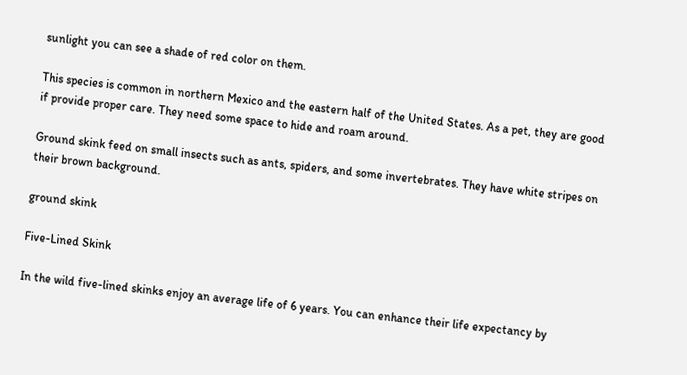sunlight you can see a shade of red color on them.

This species is common in northern Mexico and the eastern half of the United States. As a pet, they are good if provide proper care. They need some space to hide and roam around.

Ground skink feed on small insects such as ants, spiders, and some invertebrates. They have white stripes on their brown background.

ground skink

Five-Lined Skink

In the wild five-lined skinks enjoy an average life of 6 years. You can enhance their life expectancy by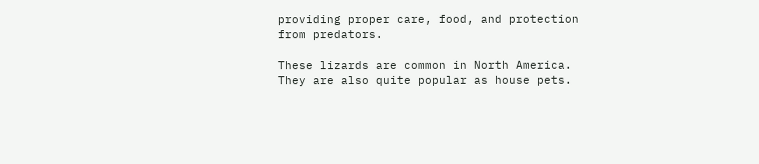providing proper care, food, and protection from predators.

These lizards are common in North America. They are also quite popular as house pets.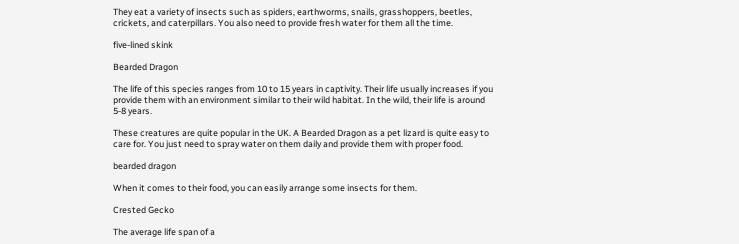They eat a variety of insects such as spiders, earthworms, snails, grasshoppers, beetles, crickets, and caterpillars. You also need to provide fresh water for them all the time.

five-lined skink

Bearded Dragon

The life of this species ranges from 10 to 15 years in captivity. Their life usually increases if you provide them with an environment similar to their wild habitat. In the wild, their life is around 5-8 years.

These creatures are quite popular in the UK. A Bearded Dragon as a pet lizard is quite easy to care for. You just need to spray water on them daily and provide them with proper food.

bearded dragon

When it comes to their food, you can easily arrange some insects for them.

Crested Gecko

The average life span of a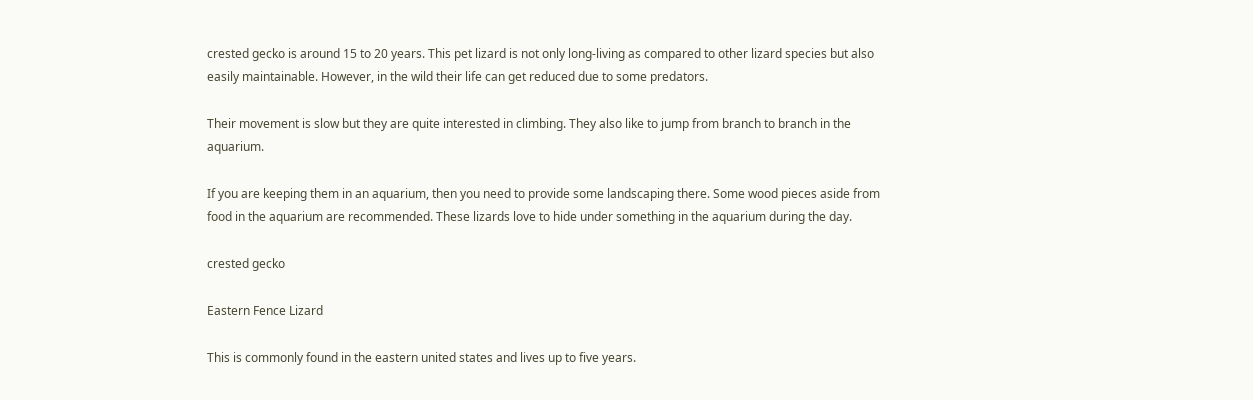crested gecko is around 15 to 20 years. This pet lizard is not only long-living as compared to other lizard species but also easily maintainable. However, in the wild their life can get reduced due to some predators.

Their movement is slow but they are quite interested in climbing. They also like to jump from branch to branch in the aquarium.

If you are keeping them in an aquarium, then you need to provide some landscaping there. Some wood pieces aside from food in the aquarium are recommended. These lizards love to hide under something in the aquarium during the day.

crested gecko

Eastern Fence Lizard

This is commonly found in the eastern united states and lives up to five years.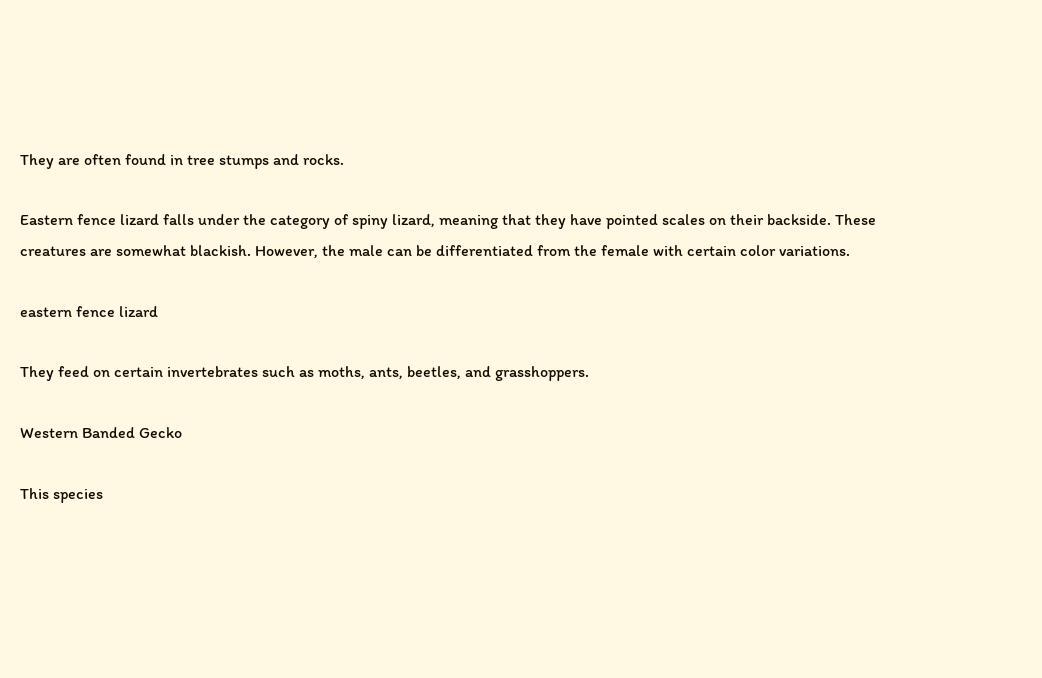They are often found in tree stumps and rocks.

Eastern fence lizard falls under the category of spiny lizard, meaning that they have pointed scales on their backside. These creatures are somewhat blackish. However, the male can be differentiated from the female with certain color variations.

eastern fence lizard

They feed on certain invertebrates such as moths, ants, beetles, and grasshoppers.

Western Banded Gecko

This species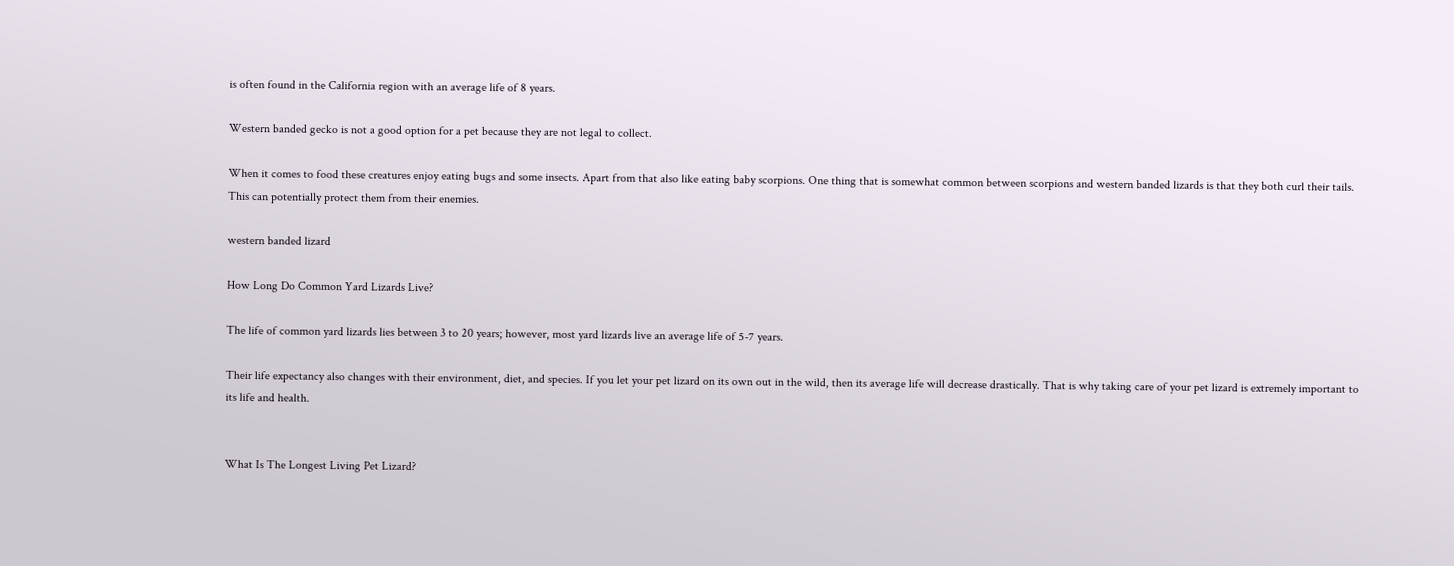is often found in the California region with an average life of 8 years.

Western banded gecko is not a good option for a pet because they are not legal to collect.

When it comes to food these creatures enjoy eating bugs and some insects. Apart from that also like eating baby scorpions. One thing that is somewhat common between scorpions and western banded lizards is that they both curl their tails. This can potentially protect them from their enemies.

western banded lizard

How Long Do Common Yard Lizards Live?

The life of common yard lizards lies between 3 to 20 years; however, most yard lizards live an average life of 5-7 years.

Their life expectancy also changes with their environment, diet, and species. If you let your pet lizard on its own out in the wild, then its average life will decrease drastically. That is why taking care of your pet lizard is extremely important to its life and health.


What Is The Longest Living Pet Lizard?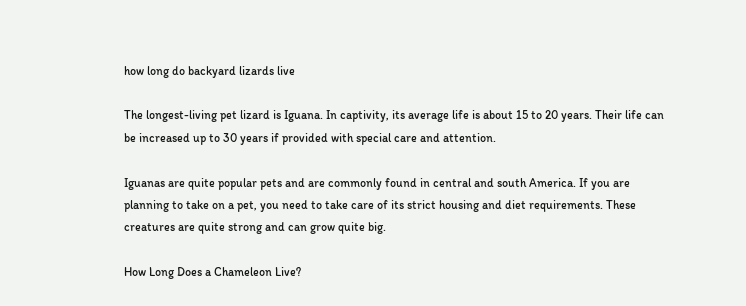how long do backyard lizards live

The longest-living pet lizard is Iguana. In captivity, its average life is about 15 to 20 years. Their life can be increased up to 30 years if provided with special care and attention.

Iguanas are quite popular pets and are commonly found in central and south America. If you are planning to take on a pet, you need to take care of its strict housing and diet requirements. These creatures are quite strong and can grow quite big.

How Long Does a Chameleon Live?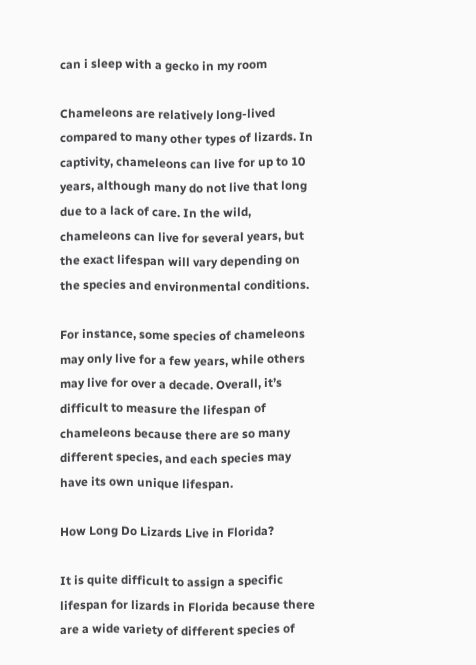can i sleep with a gecko in my room

Chameleons are relatively long-lived compared to many other types of lizards. In captivity, chameleons can live for up to 10 years, although many do not live that long due to a lack of care. In the wild, chameleons can live for several years, but the exact lifespan will vary depending on the species and environmental conditions.

For instance, some species of chameleons may only live for a few years, while others may live for over a decade. Overall, it’s difficult to measure the lifespan of chameleons because there are so many different species, and each species may have its own unique lifespan.

How Long Do Lizards Live in Florida?

It is quite difficult to assign a specific lifespan for lizards in Florida because there are a wide variety of different species of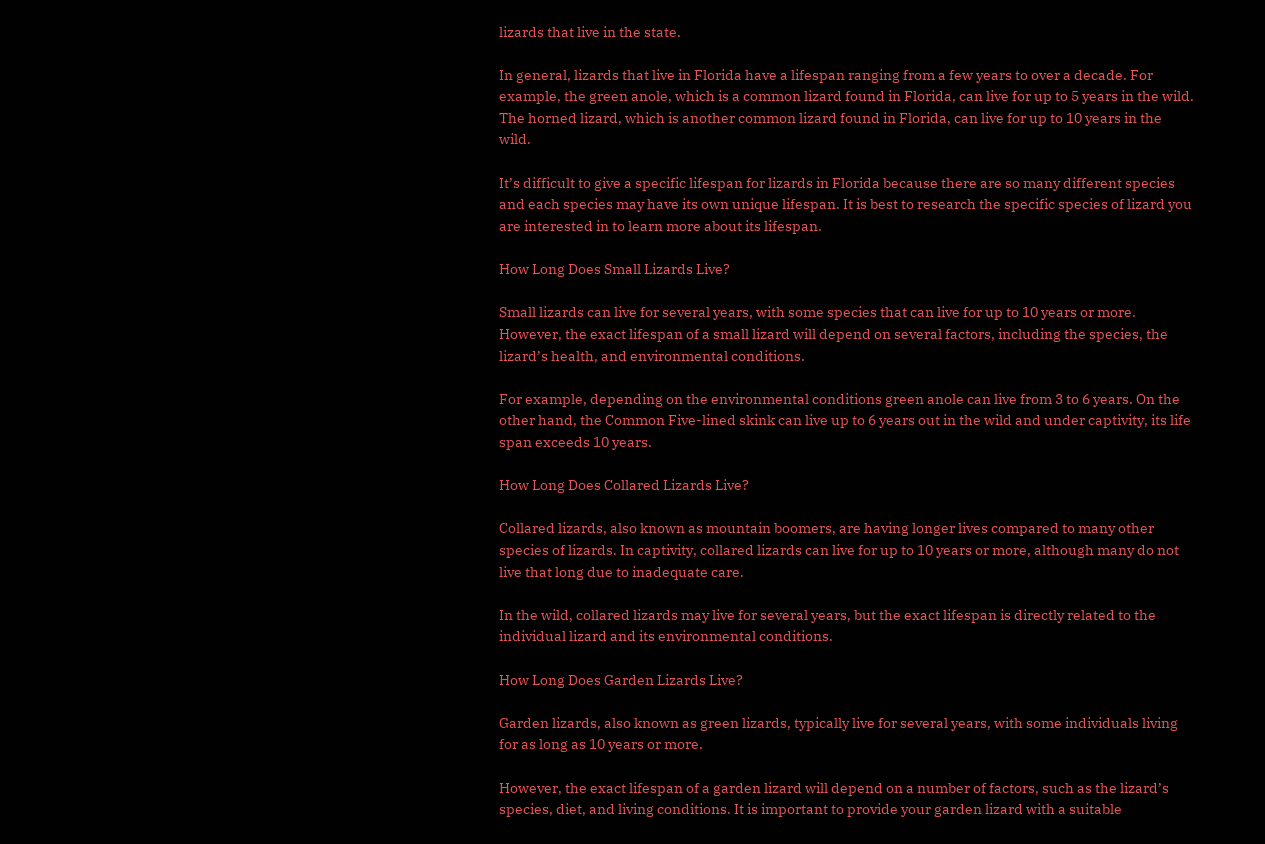lizards that live in the state.

In general, lizards that live in Florida have a lifespan ranging from a few years to over a decade. For example, the green anole, which is a common lizard found in Florida, can live for up to 5 years in the wild. The horned lizard, which is another common lizard found in Florida, can live for up to 10 years in the wild.

It’s difficult to give a specific lifespan for lizards in Florida because there are so many different species and each species may have its own unique lifespan. It is best to research the specific species of lizard you are interested in to learn more about its lifespan.

How Long Does Small Lizards Live?

Small lizards can live for several years, with some species that can live for up to 10 years or more. However, the exact lifespan of a small lizard will depend on several factors, including the species, the lizard’s health, and environmental conditions.

For example, depending on the environmental conditions green anole can live from 3 to 6 years. On the other hand, the Common Five-lined skink can live up to 6 years out in the wild and under captivity, its life span exceeds 10 years.

How Long Does Collared Lizards Live?

Collared lizards, also known as mountain boomers, are having longer lives compared to many other species of lizards. In captivity, collared lizards can live for up to 10 years or more, although many do not live that long due to inadequate care.

In the wild, collared lizards may live for several years, but the exact lifespan is directly related to the individual lizard and its environmental conditions.

How Long Does Garden Lizards Live?

Garden lizards, also known as green lizards, typically live for several years, with some individuals living for as long as 10 years or more.

However, the exact lifespan of a garden lizard will depend on a number of factors, such as the lizard’s species, diet, and living conditions. It is important to provide your garden lizard with a suitable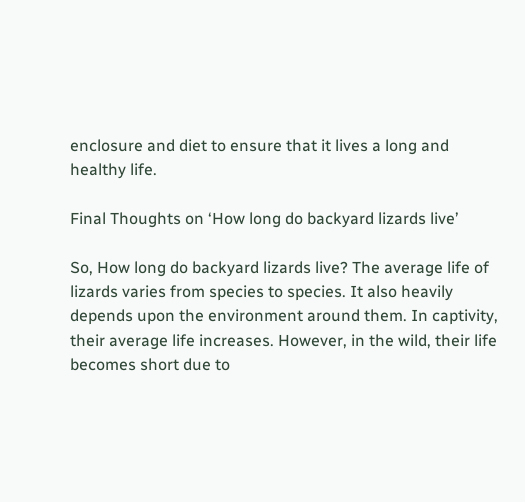enclosure and diet to ensure that it lives a long and healthy life.

Final Thoughts on ‘How long do backyard lizards live’

So, How long do backyard lizards live? The average life of lizards varies from species to species. It also heavily depends upon the environment around them. In captivity, their average life increases. However, in the wild, their life becomes short due to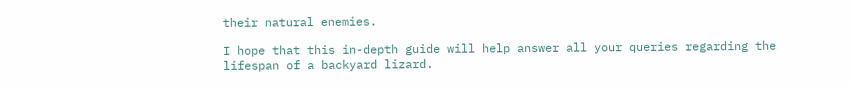their natural enemies.

I hope that this in-depth guide will help answer all your queries regarding the lifespan of a backyard lizard.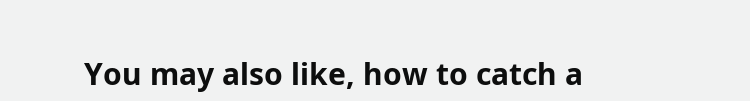You may also like, how to catch a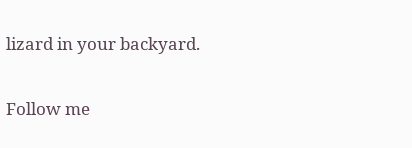lizard in your backyard.

Follow me